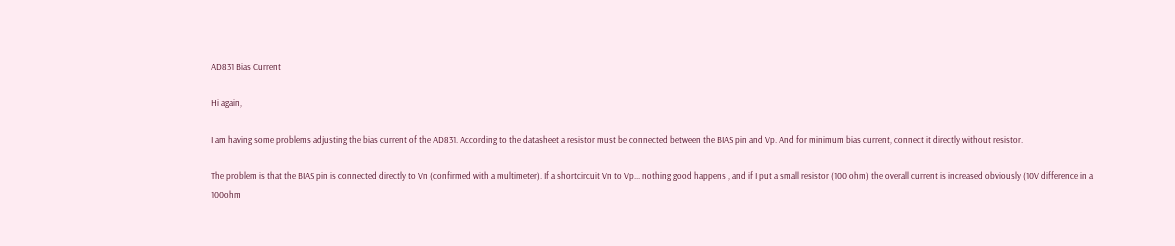AD831 Bias Current

Hi again,

I am having some problems adjusting the bias current of the AD831. According to the datasheet a resistor must be connected between the BIAS pin and Vp. And for minimum bias current, connect it directly without resistor.

The problem is that the BIAS pin is connected directly to Vn (confirmed with a multimeter). If a shortcircuit Vn to Vp... nothing good happens , and if I put a small resistor (100 ohm) the overall current is increased obviously (10V difference in a 100ohm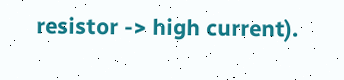resistor -> high current).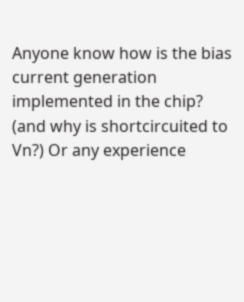Anyone know how is the bias current generation implemented in the chip? (and why is shortcircuited to Vn?) Or any experience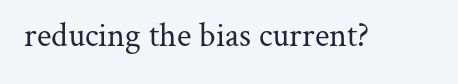reducing the bias current?